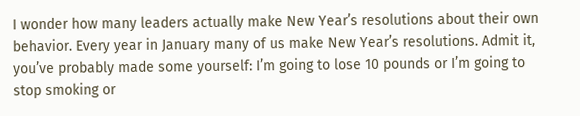I wonder how many leaders actually make New Year’s resolutions about their own behavior. Every year in January many of us make New Year’s resolutions. Admit it, you’ve probably made some yourself: I’m going to lose 10 pounds or I’m going to stop smoking or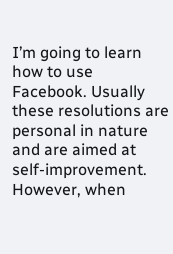I’m going to learn how to use Facebook. Usually these resolutions are personal in nature and are aimed at self-improvement. However, when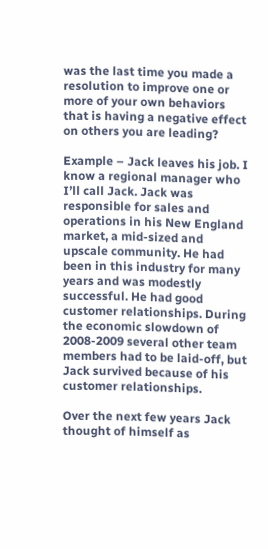was the last time you made a resolution to improve one or more of your own behaviors that is having a negative effect on others you are leading?

Example – Jack leaves his job. I know a regional manager who I’ll call Jack. Jack was responsible for sales and operations in his New England market, a mid-sized and upscale community. He had been in this industry for many years and was modestly successful. He had good customer relationships. During the economic slowdown of 2008-2009 several other team members had to be laid-off, but Jack survived because of his customer relationships.

Over the next few years Jack thought of himself as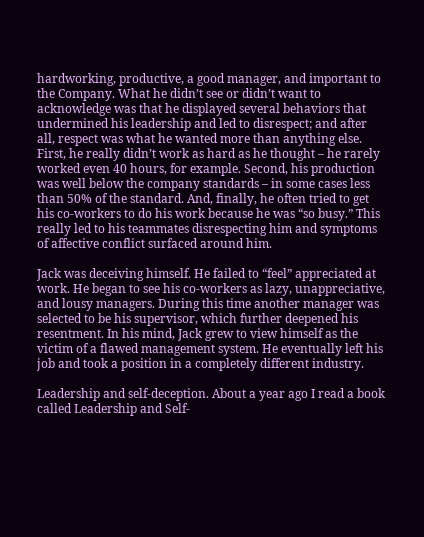hardworking, productive, a good manager, and important to the Company. What he didn’t see or didn’t want to acknowledge was that he displayed several behaviors that undermined his leadership and led to disrespect; and after all, respect was what he wanted more than anything else. First, he really didn’t work as hard as he thought – he rarely worked even 40 hours, for example. Second, his production was well below the company standards – in some cases less than 50% of the standard. And, finally, he often tried to get his co-workers to do his work because he was “so busy.” This really led to his teammates disrespecting him and symptoms of affective conflict surfaced around him.

Jack was deceiving himself. He failed to “feel” appreciated at work. He began to see his co-workers as lazy, unappreciative, and lousy managers. During this time another manager was selected to be his supervisor, which further deepened his resentment. In his mind, Jack grew to view himself as the victim of a flawed management system. He eventually left his job and took a position in a completely different industry.

Leadership and self-deception. About a year ago I read a book called Leadership and Self-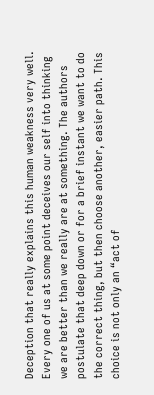Deception that really explains this human weakness very well. Every one of us at some point deceives our self into thinking we are better than we really are at something. The authors postulate that deep down or for a brief instant we want to do the correct thing, but then choose another, easier path. This choice is not only an “act of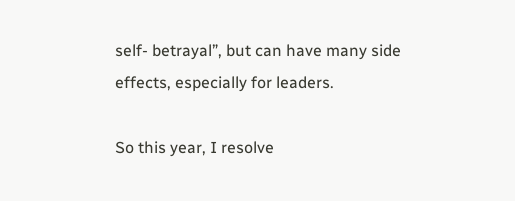self- betrayal”, but can have many side effects, especially for leaders.

So this year, I resolve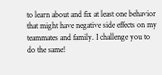to learn about and fix at least one behavior that might have negative side effects on my teammates and family. I challenge you to do the same!